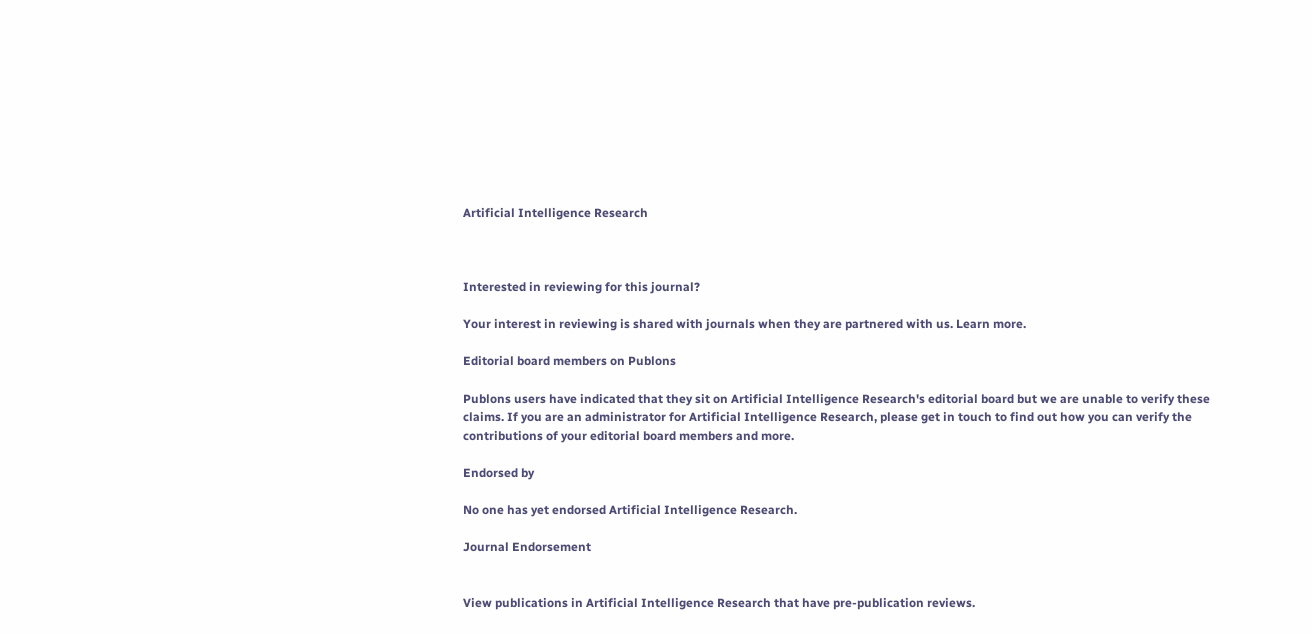Artificial Intelligence Research



Interested in reviewing for this journal?

Your interest in reviewing is shared with journals when they are partnered with us. Learn more.

Editorial board members on Publons

Publons users have indicated that they sit on Artificial Intelligence Research's editorial board but we are unable to verify these claims. If you are an administrator for Artificial Intelligence Research, please get in touch to find out how you can verify the contributions of your editorial board members and more.

Endorsed by

No one has yet endorsed Artificial Intelligence Research.

Journal Endorsement


View publications in Artificial Intelligence Research that have pre-publication reviews.